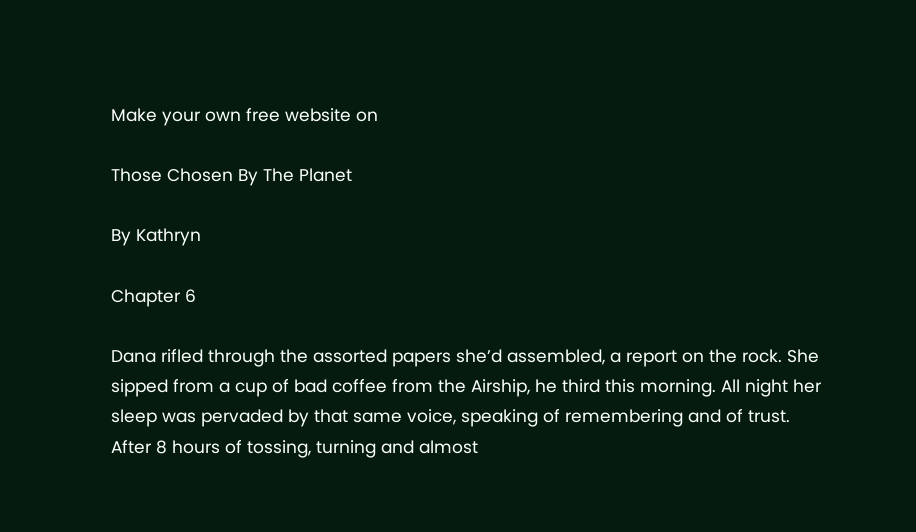Make your own free website on

Those Chosen By The Planet

By Kathryn

Chapter 6

Dana rifled through the assorted papers she’d assembled, a report on the rock. She sipped from a cup of bad coffee from the Airship, he third this morning. All night her sleep was pervaded by that same voice, speaking of remembering and of trust. After 8 hours of tossing, turning and almost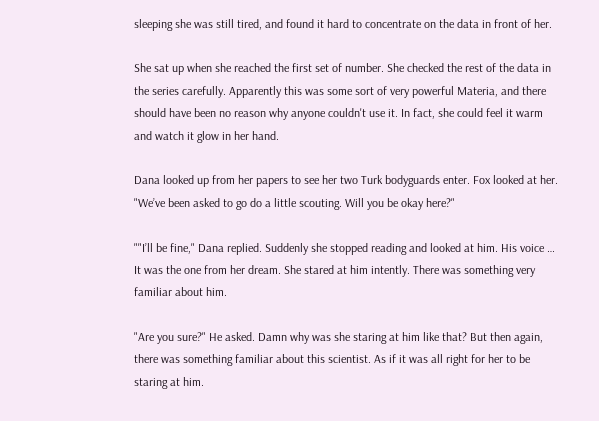sleeping she was still tired, and found it hard to concentrate on the data in front of her.

She sat up when she reached the first set of number. She checked the rest of the data in the series carefully. Apparently this was some sort of very powerful Materia, and there should have been no reason why anyone couldn't use it. In fact, she could feel it warm and watch it glow in her hand.

Dana looked up from her papers to see her two Turk bodyguards enter. Fox looked at her. "We’ve been asked to go do a little scouting. Will you be okay here?"

""I’ll be fine," Dana replied. Suddenly she stopped reading and looked at him. His voice … It was the one from her dream. She stared at him intently. There was something very familiar about him.

"Are you sure?" He asked. Damn why was she staring at him like that? But then again, there was something familiar about this scientist. As if it was all right for her to be staring at him.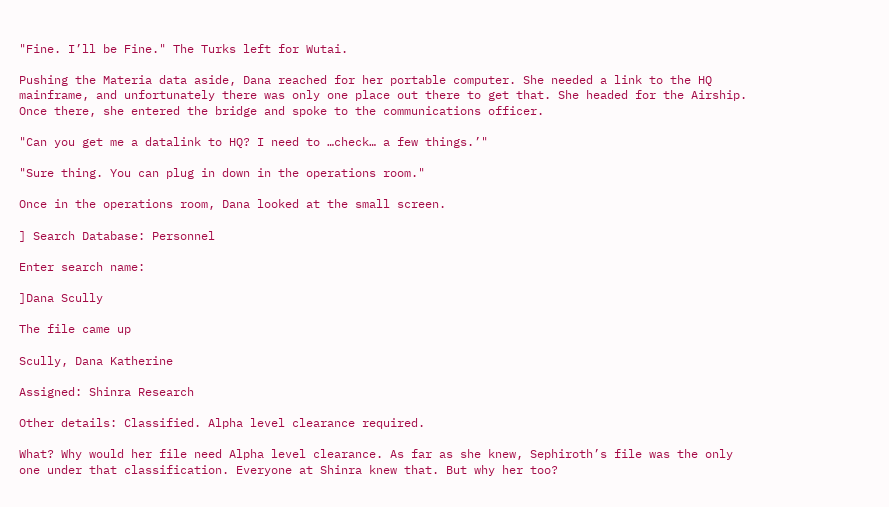"Fine. I’ll be Fine." The Turks left for Wutai.

Pushing the Materia data aside, Dana reached for her portable computer. She needed a link to the HQ mainframe, and unfortunately there was only one place out there to get that. She headed for the Airship. Once there, she entered the bridge and spoke to the communications officer.

"Can you get me a datalink to HQ? I need to …check… a few things.’"

"Sure thing. You can plug in down in the operations room."

Once in the operations room, Dana looked at the small screen.

] Search Database: Personnel

Enter search name:

]Dana Scully

The file came up

Scully, Dana Katherine

Assigned: Shinra Research

Other details: Classified. Alpha level clearance required.

What? Why would her file need Alpha level clearance. As far as she knew, Sephiroth’s file was the only one under that classification. Everyone at Shinra knew that. But why her too?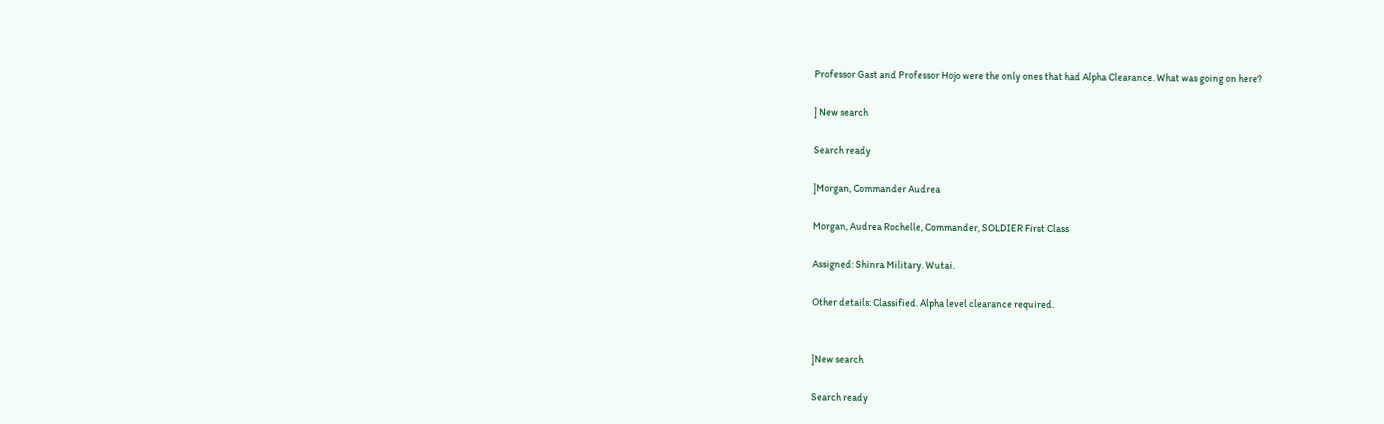Professor Gast and Professor Hojo were the only ones that had Alpha Clearance. What was going on here?

] New search

Search ready

]Morgan, Commander Audrea

Morgan, Audrea Rochelle, Commander, SOLDIER First Class

Assigned: Shinra Military. Wutai.

Other details: Classified. Alpha level clearance required.


]New search

Search ready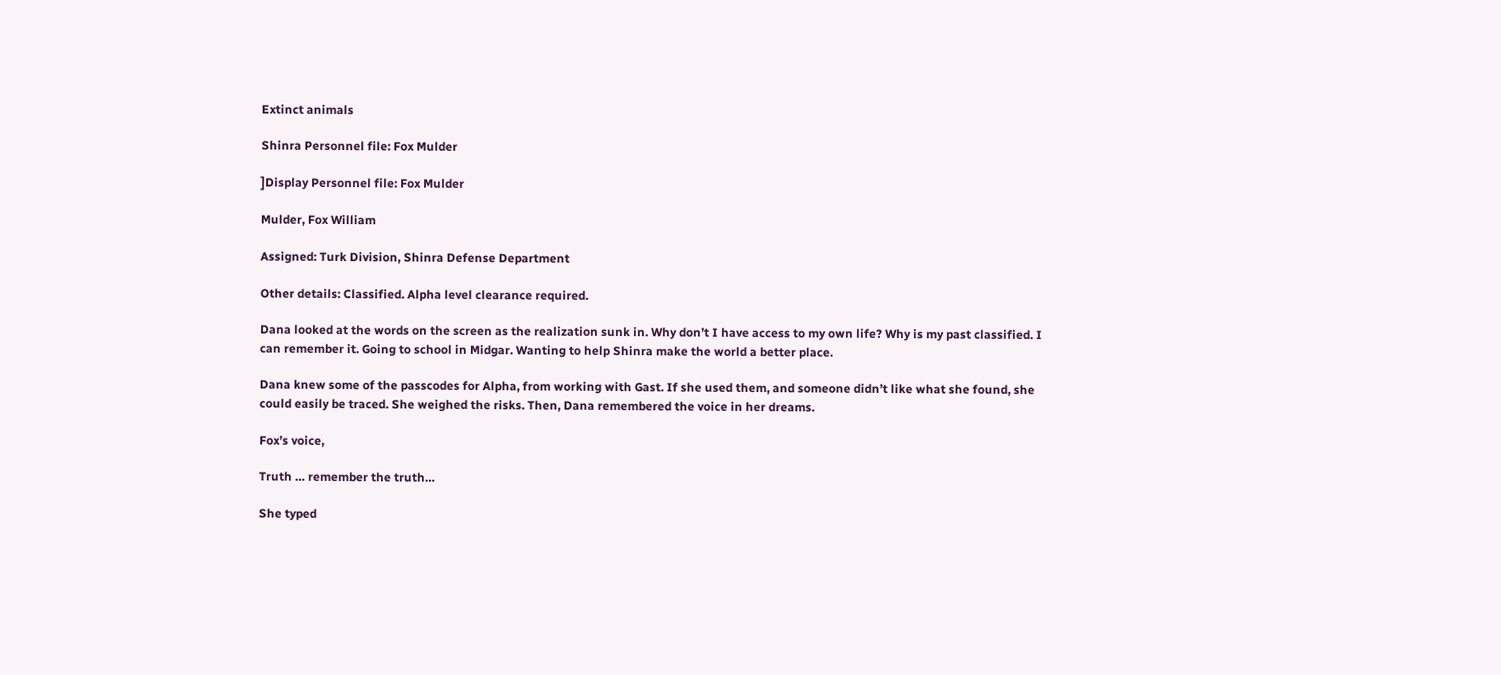Extinct animals

Shinra Personnel file: Fox Mulder

]Display Personnel file: Fox Mulder

Mulder, Fox William

Assigned: Turk Division, Shinra Defense Department

Other details: Classified. Alpha level clearance required.

Dana looked at the words on the screen as the realization sunk in. Why don’t I have access to my own life? Why is my past classified. I can remember it. Going to school in Midgar. Wanting to help Shinra make the world a better place.

Dana knew some of the passcodes for Alpha, from working with Gast. If she used them, and someone didn’t like what she found, she could easily be traced. She weighed the risks. Then, Dana remembered the voice in her dreams.

Fox’s voice,

Truth … remember the truth…

She typed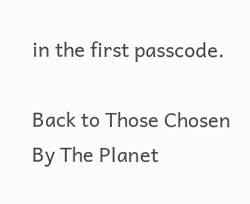in the first passcode.

Back to Those Chosen By The Planet